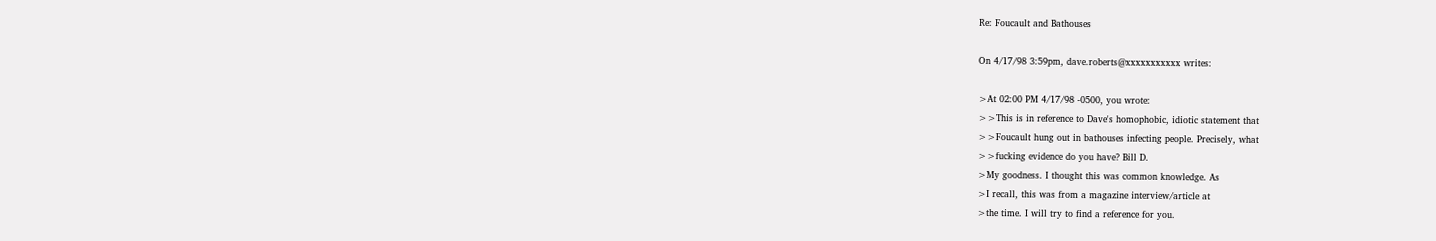Re: Foucault and Bathouses

On 4/17/98 3:59pm, dave.roberts@xxxxxxxxxxx writes:

>At 02:00 PM 4/17/98 -0500, you wrote:
>>This is in reference to Dave's homophobic, idiotic statement that
>>Foucault hung out in bathouses infecting people. Precisely, what
>>fucking evidence do you have? Bill D.
>My goodness. I thought this was common knowledge. As
>I recall, this was from a magazine interview/article at
>the time. I will try to find a reference for you.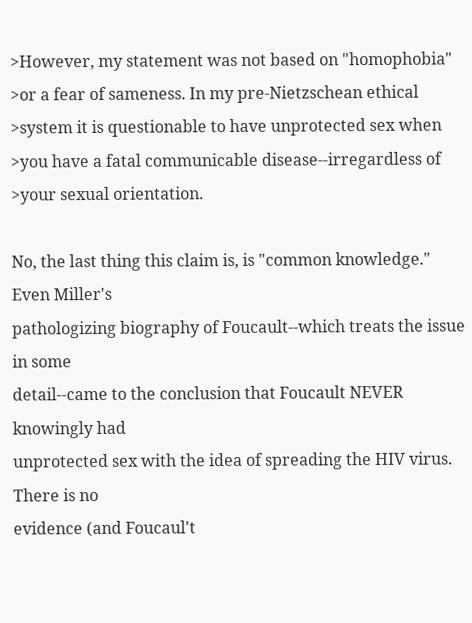>However, my statement was not based on "homophobia"
>or a fear of sameness. In my pre-Nietzschean ethical
>system it is questionable to have unprotected sex when
>you have a fatal communicable disease--irregardless of
>your sexual orientation.

No, the last thing this claim is, is "common knowledge." Even Miller's
pathologizing biography of Foucault--which treats the issue in some
detail--came to the conclusion that Foucault NEVER knowingly had
unprotected sex with the idea of spreading the HIV virus. There is no
evidence (and Foucaul't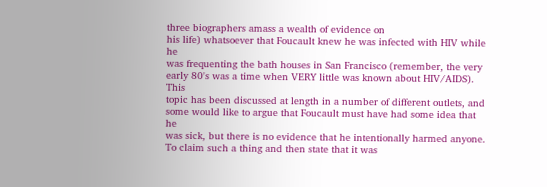three biographers amass a wealth of evidence on
his life) whatsoever that Foucault knew he was infected with HIV while he
was frequenting the bath houses in San Francisco (remember, the very
early 80's was a time when VERY little was known about HIV/AIDS). This
topic has been discussed at length in a number of different outlets, and
some would like to argue that Foucault must have had some idea that he
was sick, but there is no evidence that he intentionally harmed anyone.
To claim such a thing and then state that it was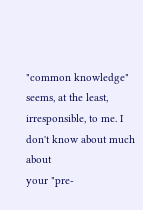"common knowledge"
seems, at the least, irresponsible, to me. I don't know about much about
your "pre-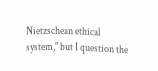Nietzschean ethical system," but I question the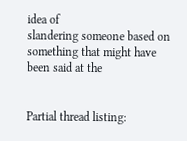idea of
slandering someone based on something that might have been said at the


Partial thread listing: